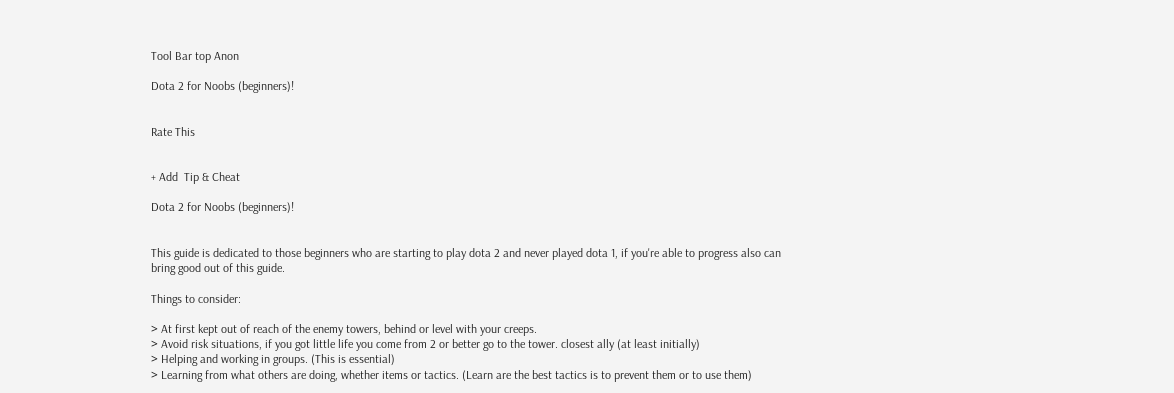Tool Bar top Anon

Dota 2 for Noobs (beginners)!


Rate This


+ Add  Tip & Cheat

Dota 2 for Noobs (beginners)!


This guide is dedicated to those beginners who are starting to play dota 2 and never played dota 1, if you're able to progress also can bring good out of this guide.

Things to consider:

> At first kept out of reach of the enemy towers, behind or level with your creeps.
> Avoid risk situations, if you got little life you come from 2 or better go to the tower. closest ally (at least initially)
> Helping and working in groups. (This is essential)
> Learning from what others are doing, whether items or tactics. (Learn are the best tactics is to prevent them or to use them)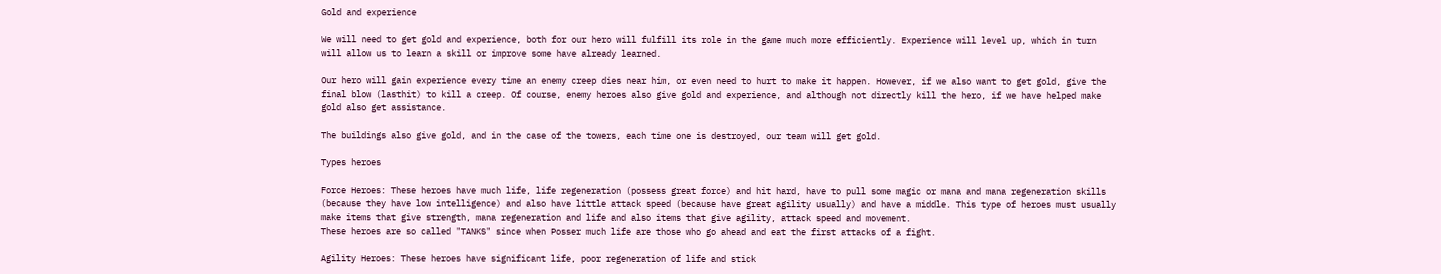Gold and experience

We will need to get gold and experience, both for our hero will fulfill its role in the game much more efficiently. Experience will level up, which in turn will allow us to learn a skill or improve some have already learned.

Our hero will gain experience every time an enemy creep dies near him, or even need to hurt to make it happen. However, if we also want to get gold, give the final blow (lasthit) to kill a creep. Of course, enemy heroes also give gold and experience, and although not directly kill the hero, if we have helped make gold also get assistance.

The buildings also give gold, and in the case of the towers, each time one is destroyed, our team will get gold.

Types heroes

Force Heroes: These heroes have much life, life regeneration (possess great force) and hit hard, have to pull some magic or mana and mana regeneration skills (because they have low intelligence) and also have little attack speed (because have great agility usually) and have a middle. This type of heroes must usually make items that give strength, mana regeneration and life and also items that give agility, attack speed and movement.
These heroes are so called "TANKS" since when Posser much life are those who go ahead and eat the first attacks of a fight.

Agility Heroes: These heroes have significant life, poor regeneration of life and stick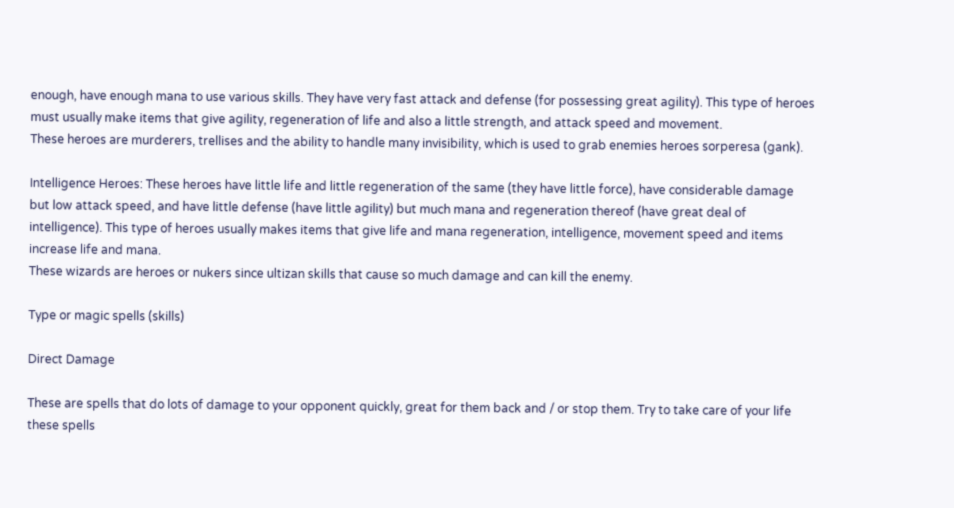enough, have enough mana to use various skills. They have very fast attack and defense (for possessing great agility). This type of heroes must usually make items that give agility, regeneration of life and also a little strength, and attack speed and movement.
These heroes are murderers, trellises and the ability to handle many invisibility, which is used to grab enemies heroes sorperesa (gank).

Intelligence Heroes: These heroes have little life and little regeneration of the same (they have little force), have considerable damage but low attack speed, and have little defense (have little agility) but much mana and regeneration thereof (have great deal of intelligence). This type of heroes usually makes items that give life and mana regeneration, intelligence, movement speed and items increase life and mana.
These wizards are heroes or nukers since ultizan skills that cause so much damage and can kill the enemy.

Type or magic spells (skills)

Direct Damage

These are spells that do lots of damage to your opponent quickly, great for them back and / or stop them. Try to take care of your life these spells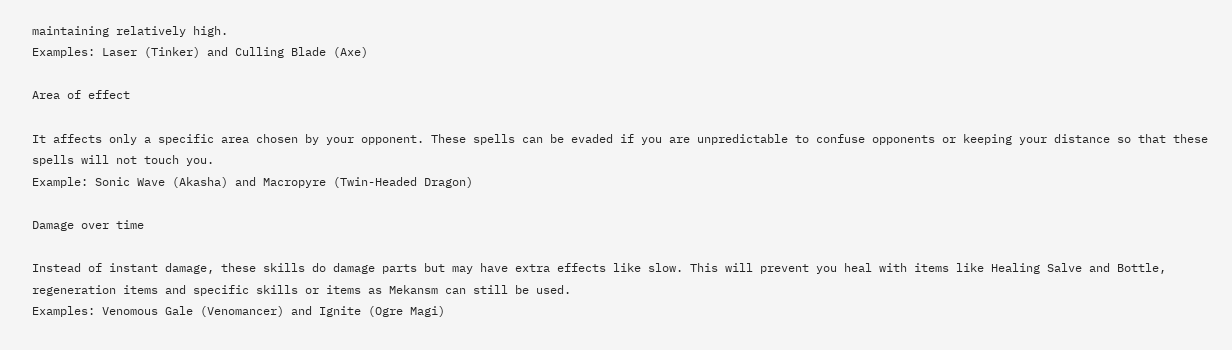maintaining relatively high.
Examples: Laser (Tinker) and Culling Blade (Axe)

Area of effect

It affects only a specific area chosen by your opponent. These spells can be evaded if you are unpredictable to confuse opponents or keeping your distance so that these spells will not touch you.
Example: Sonic Wave (Akasha) and Macropyre (Twin-Headed Dragon)

Damage over time

Instead of instant damage, these skills do damage parts but may have extra effects like slow. This will prevent you heal with items like Healing Salve and Bottle, regeneration items and specific skills or items as Mekansm can still be used.
Examples: Venomous Gale (Venomancer) and Ignite (Ogre Magi)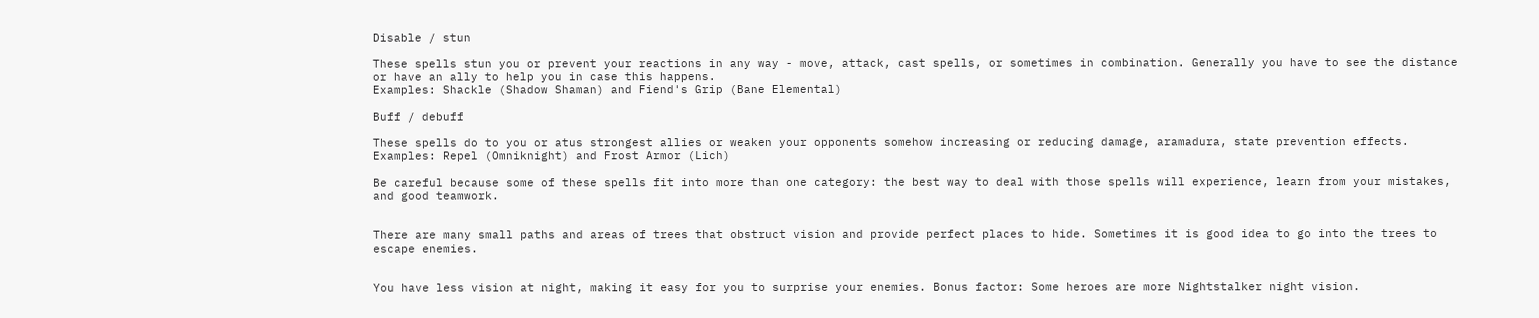Disable / stun

These spells stun you or prevent your reactions in any way - move, attack, cast spells, or sometimes in combination. Generally you have to see the distance or have an ally to help you in case this happens.
Examples: Shackle (Shadow Shaman) and Fiend's Grip (Bane Elemental)

Buff / debuff

These spells do to you or atus strongest allies or weaken your opponents somehow increasing or reducing damage, aramadura, state prevention effects. Examples: Repel (Omniknight) and Frost Armor (Lich)

Be careful because some of these spells fit into more than one category: the best way to deal with those spells will experience, learn from your mistakes, and good teamwork.


There are many small paths and areas of trees that obstruct vision and provide perfect places to hide. Sometimes it is good idea to go into the trees to escape enemies.


You have less vision at night, making it easy for you to surprise your enemies. Bonus factor: Some heroes are more Nightstalker night vision.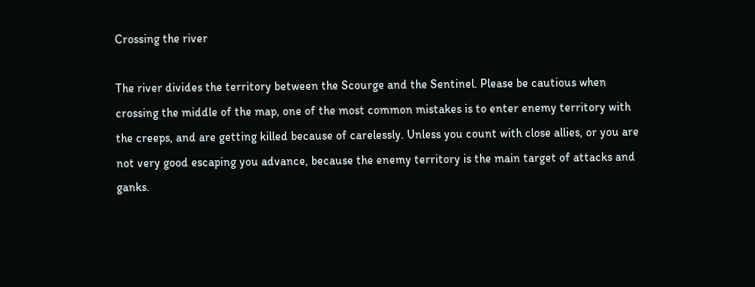Crossing the river

The river divides the territory between the Scourge and the Sentinel. Please be cautious when crossing the middle of the map, one of the most common mistakes is to enter enemy territory with the creeps, and are getting killed because of carelessly. Unless you count with close allies, or you are not very good escaping you advance, because the enemy territory is the main target of attacks and ganks.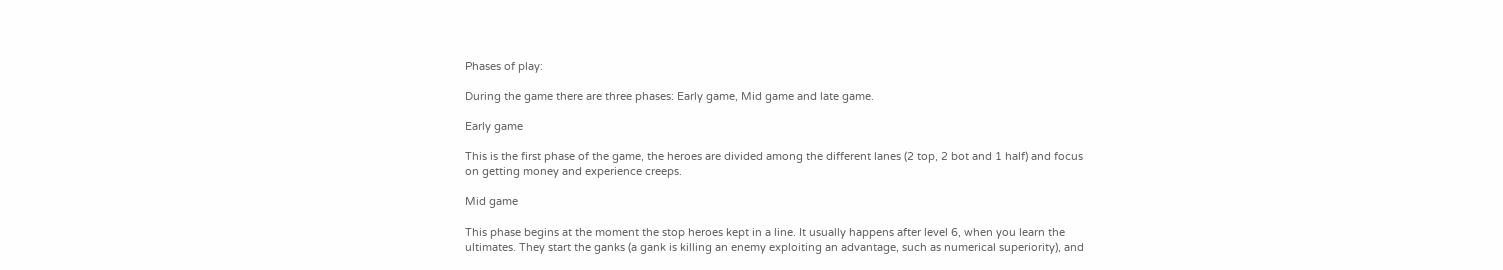Phases of play:

During the game there are three phases: Early game, Mid game and late game.

Early game

This is the first phase of the game, the heroes are divided among the different lanes (2 top, 2 bot and 1 half) and focus on getting money and experience creeps.

Mid game

This phase begins at the moment the stop heroes kept in a line. It usually happens after level 6, when you learn the ultimates. They start the ganks (a gank is killing an enemy exploiting an advantage, such as numerical superiority), and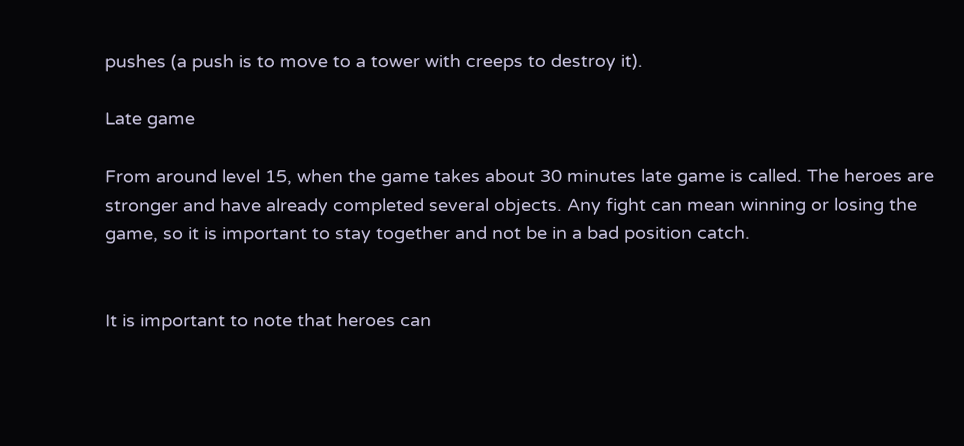pushes (a push is to move to a tower with creeps to destroy it).

Late game

From around level 15, when the game takes about 30 minutes late game is called. The heroes are stronger and have already completed several objects. Any fight can mean winning or losing the game, so it is important to stay together and not be in a bad position catch.


It is important to note that heroes can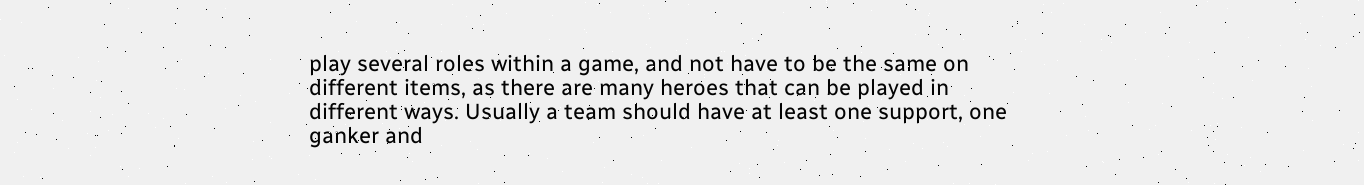play several roles within a game, and not have to be the same on different items, as there are many heroes that can be played in different ways. Usually a team should have at least one support, one ganker and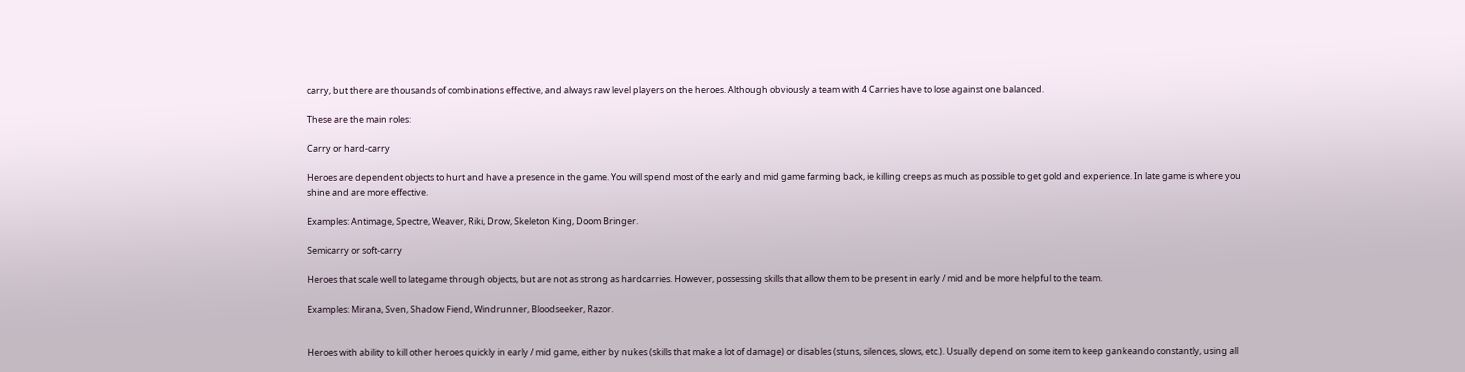carry, but there are thousands of combinations effective, and always raw level players on the heroes. Although obviously a team with 4 Carries have to lose against one balanced.

These are the main roles:

Carry or hard-carry

Heroes are dependent objects to hurt and have a presence in the game. You will spend most of the early and mid game farming back, ie killing creeps as much as possible to get gold and experience. In late game is where you shine and are more effective.

Examples: Antimage, Spectre, Weaver, Riki, Drow, Skeleton King, Doom Bringer.

Semicarry or soft-carry

Heroes that scale well to lategame through objects, but are not as strong as hardcarries. However, possessing skills that allow them to be present in early / mid and be more helpful to the team.

Examples: Mirana, Sven, Shadow Fiend, Windrunner, Bloodseeker, Razor.


Heroes with ability to kill other heroes quickly in early / mid game, either by nukes (skills that make a lot of damage) or disables (stuns, silences, slows, etc.). Usually depend on some item to keep gankeando constantly, using all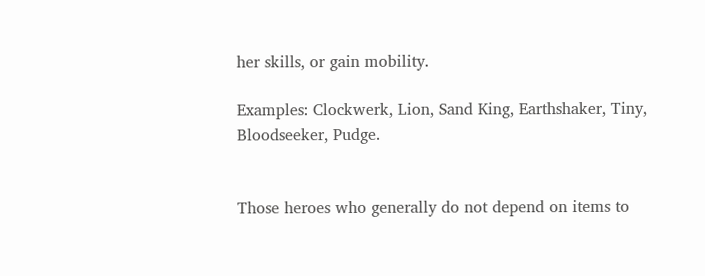her skills, or gain mobility.

Examples: Clockwerk, Lion, Sand King, Earthshaker, Tiny, Bloodseeker, Pudge.


Those heroes who generally do not depend on items to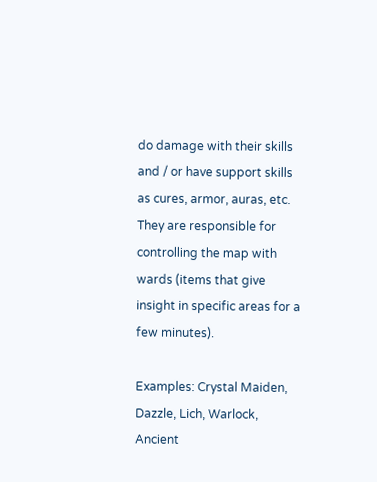do damage with their skills and / or have support skills as cures, armor, auras, etc. They are responsible for controlling the map with wards (items that give insight in specific areas for a few minutes).

Examples: Crystal Maiden, Dazzle, Lich, Warlock, Ancient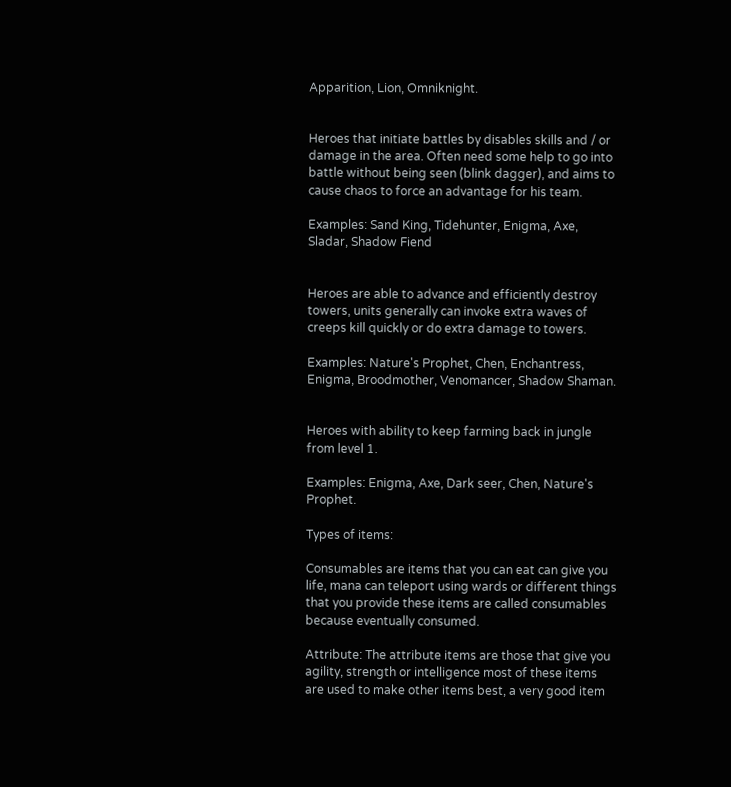Apparition, Lion, Omniknight.


Heroes that initiate battles by disables skills and / or damage in the area. Often need some help to go into battle without being seen (blink dagger), and aims to cause chaos to force an advantage for his team.

Examples: Sand King, Tidehunter, Enigma, Axe, Sladar, Shadow Fiend


Heroes are able to advance and efficiently destroy towers, units generally can invoke extra waves of creeps kill quickly or do extra damage to towers.

Examples: Nature's Prophet, Chen, Enchantress, Enigma, Broodmother, Venomancer, Shadow Shaman.


Heroes with ability to keep farming back in jungle from level 1.

Examples: Enigma, Axe, Dark seer, Chen, Nature's Prophet.

Types of items:

Consumables are items that you can eat can give you life, mana can teleport using wards or different things that you provide these items are called consumables because eventually consumed.

Attribute: The attribute items are those that give you agility, strength or intelligence most of these items are used to make other items best, a very good item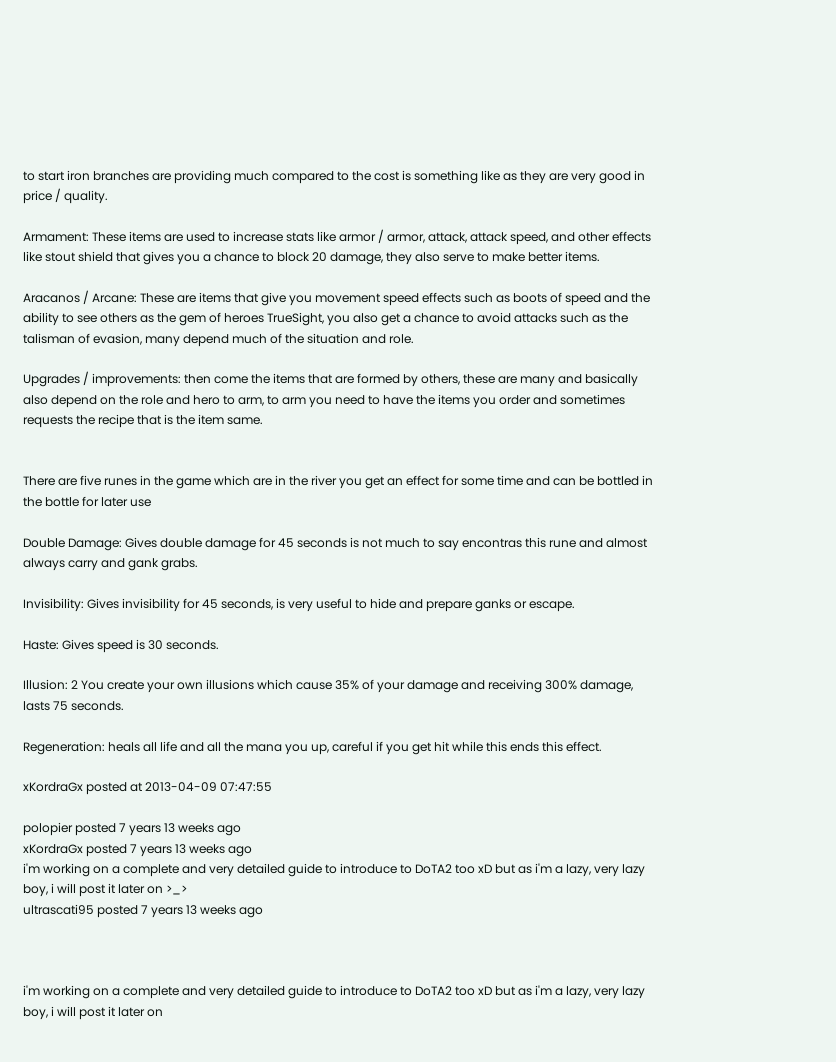to start iron branches are providing much compared to the cost is something like as they are very good in price / quality.

Armament: These items are used to increase stats like armor / armor, attack, attack speed, and other effects like stout shield that gives you a chance to block 20 damage, they also serve to make better items.

Aracanos / Arcane: These are items that give you movement speed effects such as boots of speed and the ability to see others as the gem of heroes TrueSight, you also get a chance to avoid attacks such as the talisman of evasion, many depend much of the situation and role.

Upgrades / improvements: then come the items that are formed by others, these are many and basically also depend on the role and hero to arm, to arm you need to have the items you order and sometimes requests the recipe that is the item same.


There are five runes in the game which are in the river you get an effect for some time and can be bottled in the bottle for later use

Double Damage: Gives double damage for 45 seconds is not much to say encontras this rune and almost always carry and gank grabs.

Invisibility: Gives invisibility for 45 seconds, is very useful to hide and prepare ganks or escape.

Haste: Gives speed is 30 seconds.

Illusion: 2 You create your own illusions which cause 35% of your damage and receiving 300% damage, lasts 75 seconds.

Regeneration: heals all life and all the mana you up, careful if you get hit while this ends this effect.

xKordraGx posted at 2013-04-09 07:47:55

polopier posted 7 years 13 weeks ago
xKordraGx posted 7 years 13 weeks ago
i'm working on a complete and very detailed guide to introduce to DoTA2 too xD but as i'm a lazy, very lazy boy, i will post it later on >_>
ultrascati95 posted 7 years 13 weeks ago



i'm working on a complete and very detailed guide to introduce to DoTA2 too xD but as i'm a lazy, very lazy boy, i will post it later on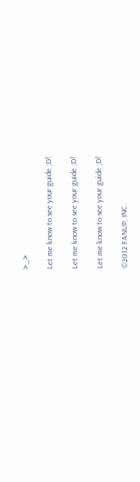>_>

Let me know to see your guide ;D!

Let me know to see your guide ;D!

Let me know to see your guide ;D!

©2012 FANUP, INC.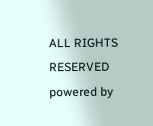ALL RIGHTS RESERVED    powered by